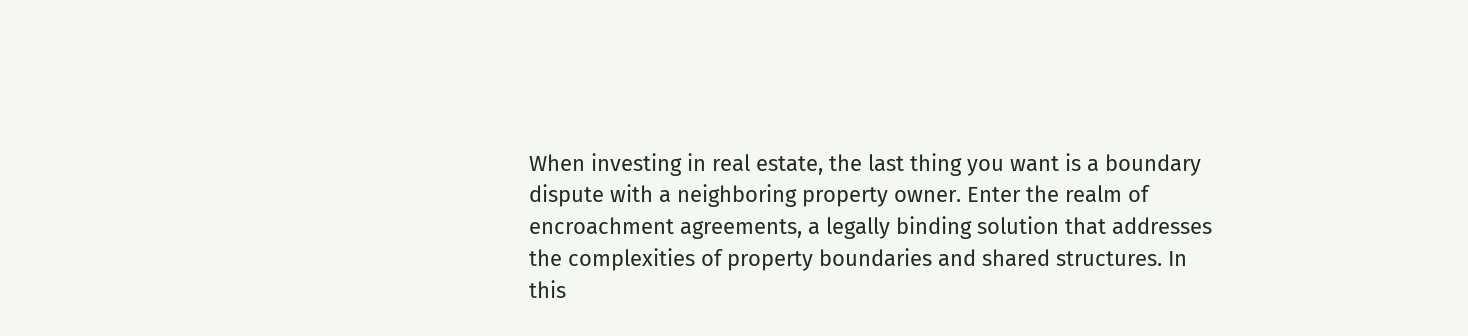When investing in real estate, the last thing you want is a boundary dispute with a neighboring property owner. Enter the realm of encroachment agreements, a legally binding solution that addresses the complexities of property boundaries and shared structures. In this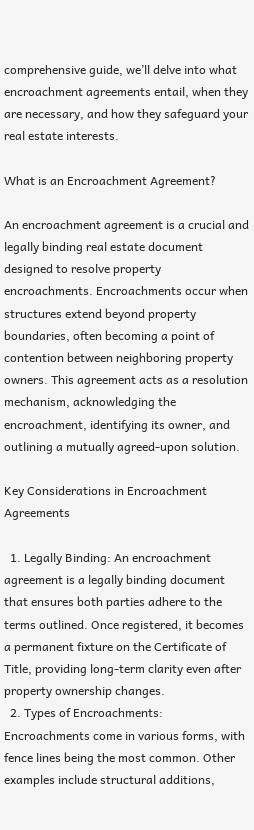comprehensive guide, we’ll delve into what encroachment agreements entail, when they are necessary, and how they safeguard your real estate interests.

What is an Encroachment Agreement?

An encroachment agreement is a crucial and legally binding real estate document designed to resolve property encroachments. Encroachments occur when structures extend beyond property boundaries, often becoming a point of contention between neighboring property owners. This agreement acts as a resolution mechanism, acknowledging the encroachment, identifying its owner, and outlining a mutually agreed-upon solution.

Key Considerations in Encroachment Agreements

  1. Legally Binding: An encroachment agreement is a legally binding document that ensures both parties adhere to the terms outlined. Once registered, it becomes a permanent fixture on the Certificate of Title, providing long-term clarity even after property ownership changes.
  2. Types of Encroachments: Encroachments come in various forms, with fence lines being the most common. Other examples include structural additions,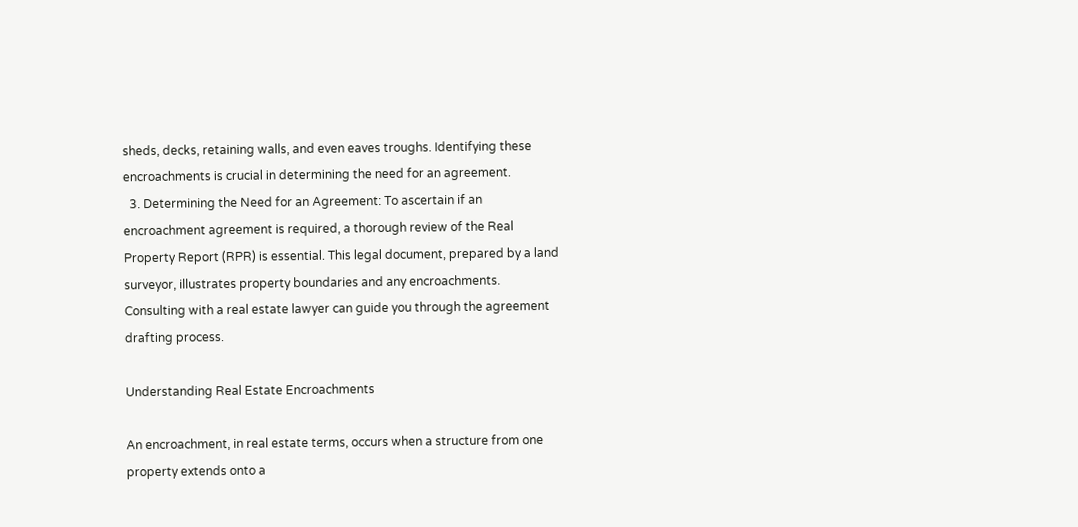sheds, decks, retaining walls, and even eaves troughs. Identifying these encroachments is crucial in determining the need for an agreement.
  3. Determining the Need for an Agreement: To ascertain if an encroachment agreement is required, a thorough review of the Real Property Report (RPR) is essential. This legal document, prepared by a land surveyor, illustrates property boundaries and any encroachments. Consulting with a real estate lawyer can guide you through the agreement drafting process.

Understanding Real Estate Encroachments

An encroachment, in real estate terms, occurs when a structure from one property extends onto a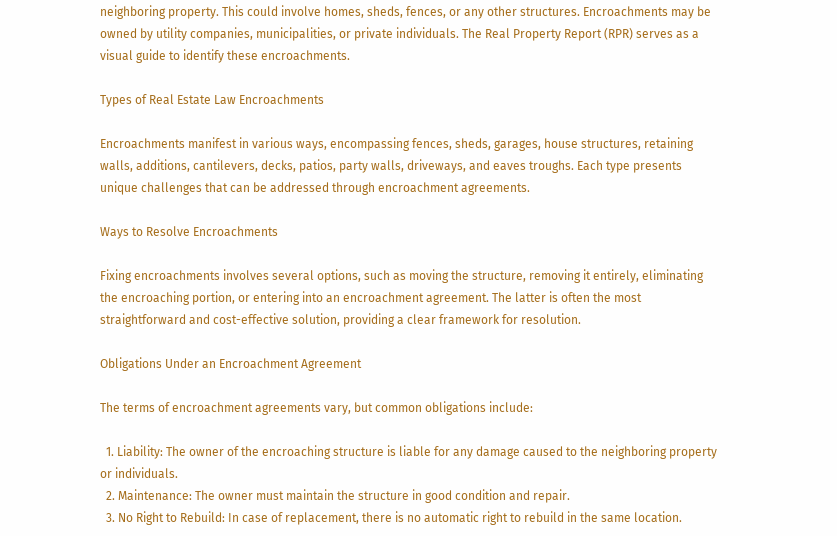neighboring property. This could involve homes, sheds, fences, or any other structures. Encroachments may be owned by utility companies, municipalities, or private individuals. The Real Property Report (RPR) serves as a visual guide to identify these encroachments.

Types of Real Estate Law Encroachments

Encroachments manifest in various ways, encompassing fences, sheds, garages, house structures, retaining walls, additions, cantilevers, decks, patios, party walls, driveways, and eaves troughs. Each type presents unique challenges that can be addressed through encroachment agreements.

Ways to Resolve Encroachments

Fixing encroachments involves several options, such as moving the structure, removing it entirely, eliminating the encroaching portion, or entering into an encroachment agreement. The latter is often the most straightforward and cost-effective solution, providing a clear framework for resolution.

Obligations Under an Encroachment Agreement

The terms of encroachment agreements vary, but common obligations include:

  1. Liability: The owner of the encroaching structure is liable for any damage caused to the neighboring property or individuals.
  2. Maintenance: The owner must maintain the structure in good condition and repair.
  3. No Right to Rebuild: In case of replacement, there is no automatic right to rebuild in the same location.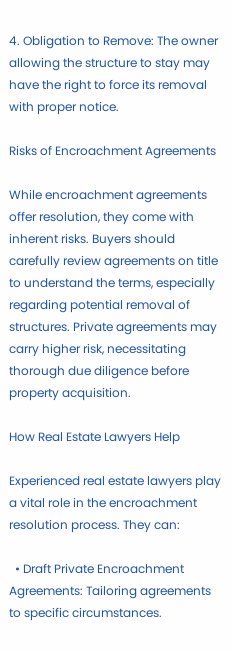4. Obligation to Remove: The owner allowing the structure to stay may have the right to force its removal with proper notice.

Risks of Encroachment Agreements

While encroachment agreements offer resolution, they come with inherent risks. Buyers should carefully review agreements on title to understand the terms, especially regarding potential removal of structures. Private agreements may carry higher risk, necessitating thorough due diligence before property acquisition.

How Real Estate Lawyers Help

Experienced real estate lawyers play a vital role in the encroachment resolution process. They can:

  • Draft Private Encroachment Agreements: Tailoring agreements to specific circumstances.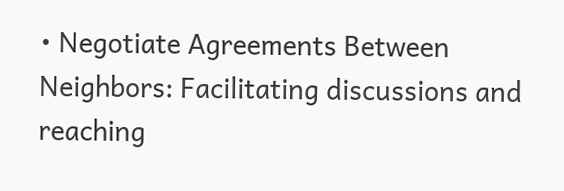• Negotiate Agreements Between Neighbors: Facilitating discussions and reaching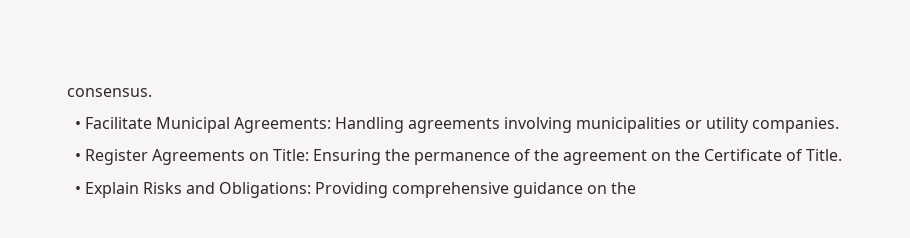consensus.
  • Facilitate Municipal Agreements: Handling agreements involving municipalities or utility companies.
  • Register Agreements on Title: Ensuring the permanence of the agreement on the Certificate of Title.
  • Explain Risks and Obligations: Providing comprehensive guidance on the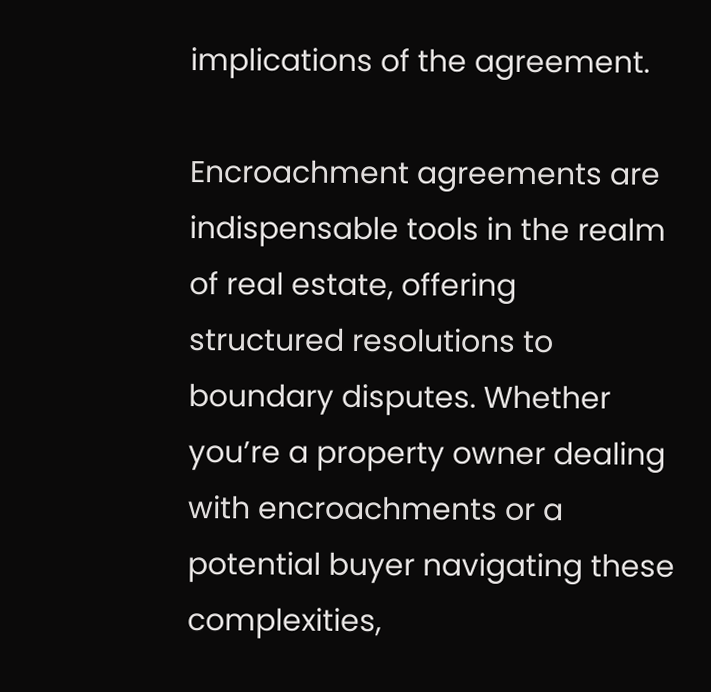implications of the agreement.

Encroachment agreements are indispensable tools in the realm of real estate, offering structured resolutions to boundary disputes. Whether you’re a property owner dealing with encroachments or a potential buyer navigating these complexities,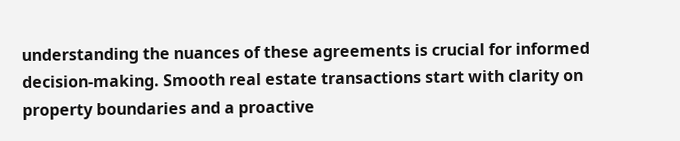understanding the nuances of these agreements is crucial for informed decision-making. Smooth real estate transactions start with clarity on property boundaries and a proactive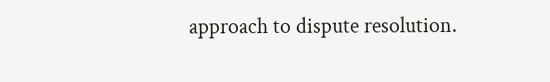approach to dispute resolution.